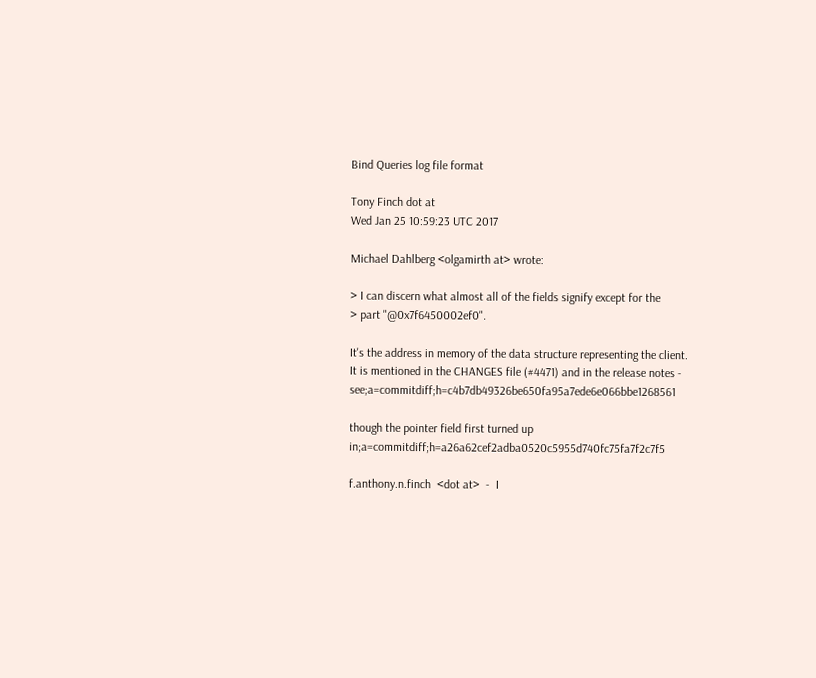Bind Queries log file format

Tony Finch dot at
Wed Jan 25 10:59:23 UTC 2017

Michael Dahlberg <olgamirth at> wrote:

> I can discern what almost all of the fields signify except for the
> part "@0x7f6450002ef0".

It's the address in memory of the data structure representing the client.
It is mentioned in the CHANGES file (#4471) and in the release notes - see;a=commitdiff;h=c4b7db49326be650fa95a7ede6e066bbe1268561

though the pointer field first turned up in;a=commitdiff;h=a26a62cef2adba0520c5955d740fc75fa7f2c7f5

f.anthony.n.finch  <dot at>  -  I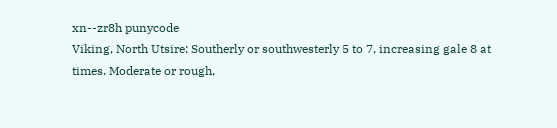xn--zr8h punycode
Viking, North Utsire: Southerly or southwesterly 5 to 7, increasing gale 8 at
times. Moderate or rough,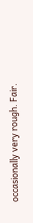occasionally very rough. Fair.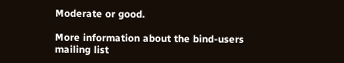Moderate or good.

More information about the bind-users mailing list